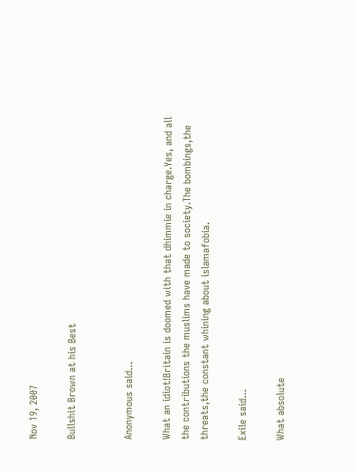Nov 19, 2007

Bullshit Brown at his Best


Anonymous said...

What an idiot!Britain is doomed with that dhimmie in charge.Yes, and all the contributions the muslims have made to society.The bombings,the threats,the constant whining about islamafobia.

Exile said...

What absolute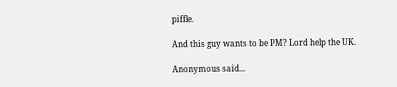piffle.

And this guy wants to be PM? Lord help the UK.

Anonymous said...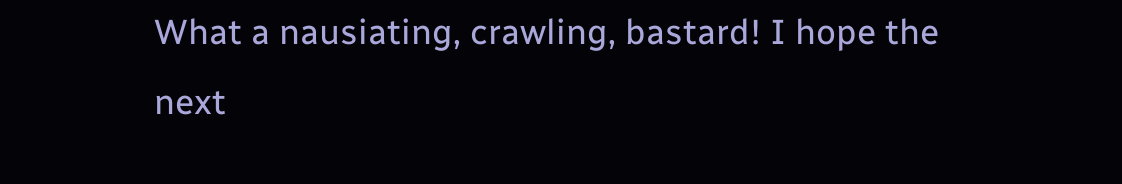What a nausiating, crawling, bastard! I hope the next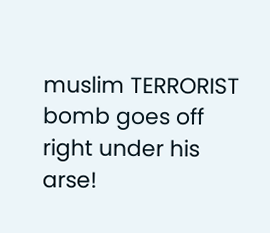muslim TERRORIST bomb goes off right under his arse!